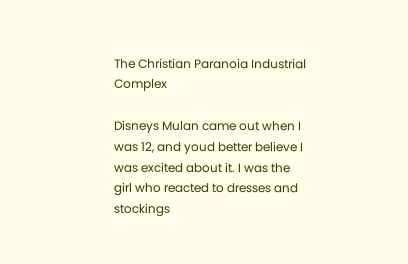The Christian Paranoia Industrial Complex

Disneys Mulan came out when I was 12, and youd better believe I was excited about it. I was the girl who reacted to dresses and stockings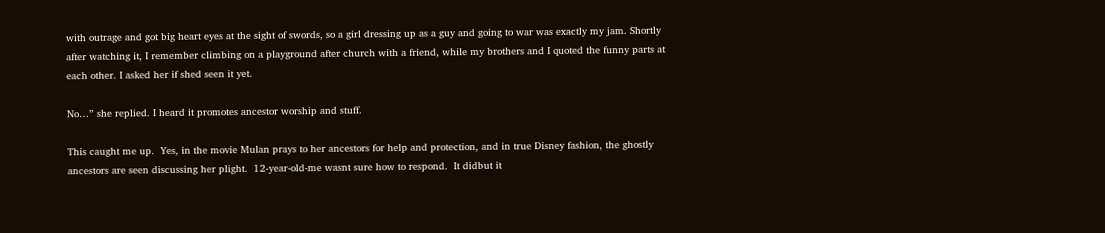with outrage and got big heart eyes at the sight of swords, so a girl dressing up as a guy and going to war was exactly my jam. Shortly after watching it, I remember climbing on a playground after church with a friend, while my brothers and I quoted the funny parts at each other. I asked her if shed seen it yet.

No…” she replied. I heard it promotes ancestor worship and stuff.

This caught me up.  Yes, in the movie Mulan prays to her ancestors for help and protection, and in true Disney fashion, the ghostly ancestors are seen discussing her plight.  12-year-old-me wasnt sure how to respond.  It didbut it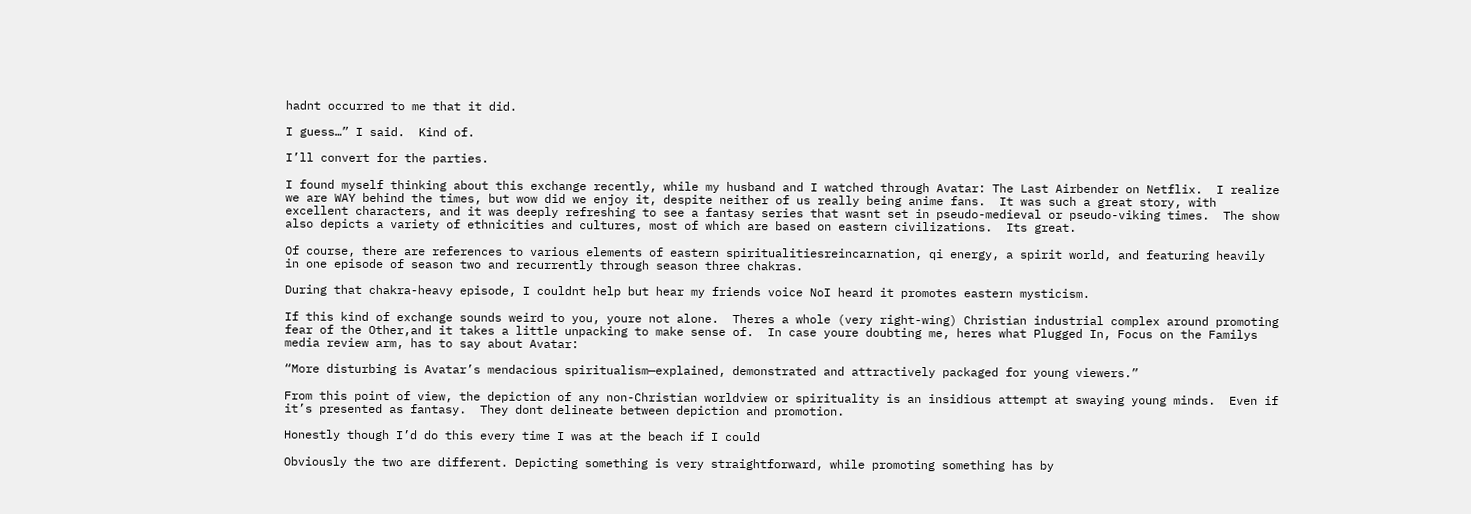hadnt occurred to me that it did.

I guess…” I said.  Kind of.

I’ll convert for the parties.

I found myself thinking about this exchange recently, while my husband and I watched through Avatar: The Last Airbender on Netflix.  I realize we are WAY behind the times, but wow did we enjoy it, despite neither of us really being anime fans.  It was such a great story, with excellent characters, and it was deeply refreshing to see a fantasy series that wasnt set in pseudo-medieval or pseudo-viking times.  The show also depicts a variety of ethnicities and cultures, most of which are based on eastern civilizations.  Its great.

Of course, there are references to various elements of eastern spiritualitiesreincarnation, qi energy, a spirit world, and featuring heavily in one episode of season two and recurrently through season three chakras.

During that chakra-heavy episode, I couldnt help but hear my friends voice NoI heard it promotes eastern mysticism.

If this kind of exchange sounds weird to you, youre not alone.  Theres a whole (very right-wing) Christian industrial complex around promoting fear of the Other,and it takes a little unpacking to make sense of.  In case youre doubting me, heres what Plugged In, Focus on the Familys media review arm, has to say about Avatar:

“More disturbing is Avatar’s mendacious spiritualism—explained, demonstrated and attractively packaged for young viewers.”

From this point of view, the depiction of any non-Christian worldview or spirituality is an insidious attempt at swaying young minds.  Even if it’s presented as fantasy.  They dont delineate between depiction and promotion.

Honestly though I’d do this every time I was at the beach if I could

Obviously the two are different. Depicting something is very straightforward, while promoting something has by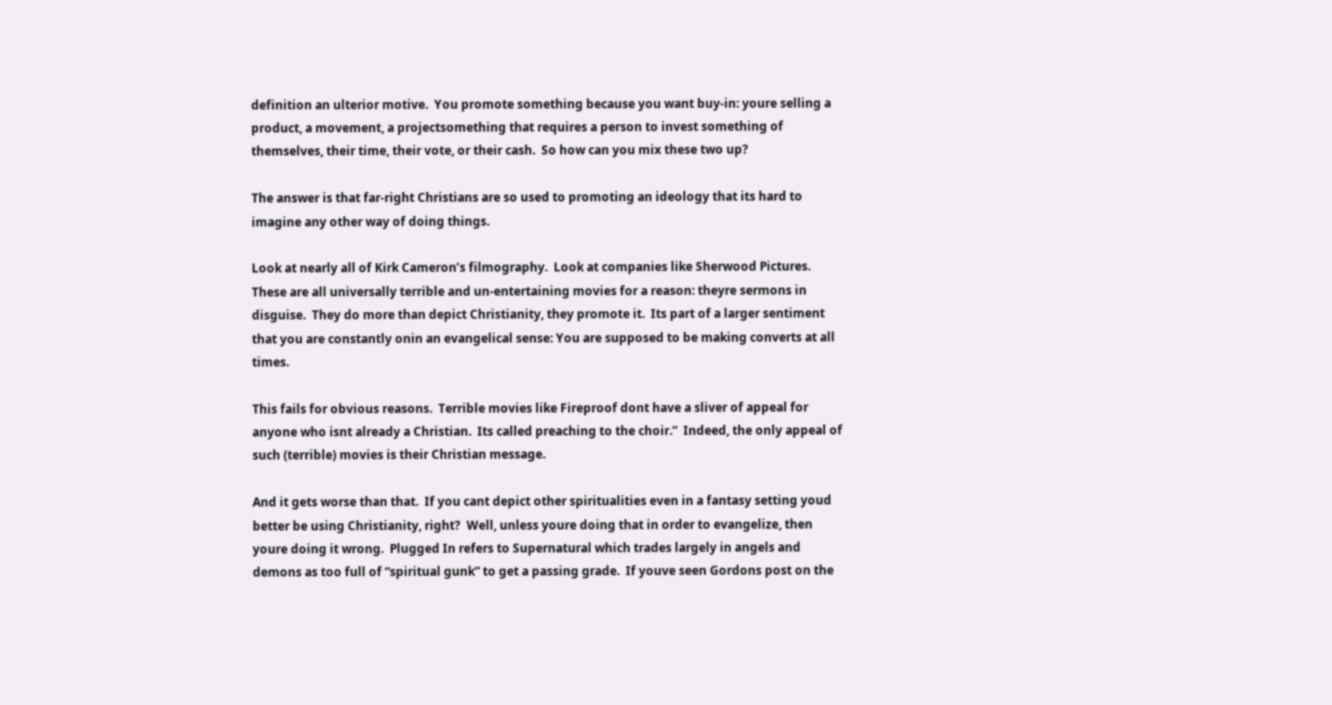definition an ulterior motive.  You promote something because you want buy-in: youre selling a product, a movement, a projectsomething that requires a person to invest something of themselves, their time, their vote, or their cash.  So how can you mix these two up?

The answer is that far-right Christians are so used to promoting an ideology that its hard to imagine any other way of doing things.

Look at nearly all of Kirk Cameron’s filmography.  Look at companies like Sherwood Pictures.  These are all universally terrible and un-entertaining movies for a reason: theyre sermons in disguise.  They do more than depict Christianity, they promote it.  Its part of a larger sentiment that you are constantly onin an evangelical sense: You are supposed to be making converts at all times.

This fails for obvious reasons.  Terrible movies like Fireproof dont have a sliver of appeal for anyone who isnt already a Christian.  Its called preaching to the choir.”  Indeed, the only appeal of such (terrible) movies is their Christian message.

And it gets worse than that.  If you cant depict other spiritualities even in a fantasy setting youd better be using Christianity, right?  Well, unless youre doing that in order to evangelize, then youre doing it wrong.  Plugged In refers to Supernatural which trades largely in angels and demons as too full of “spiritual gunk” to get a passing grade.  If youve seen Gordons post on the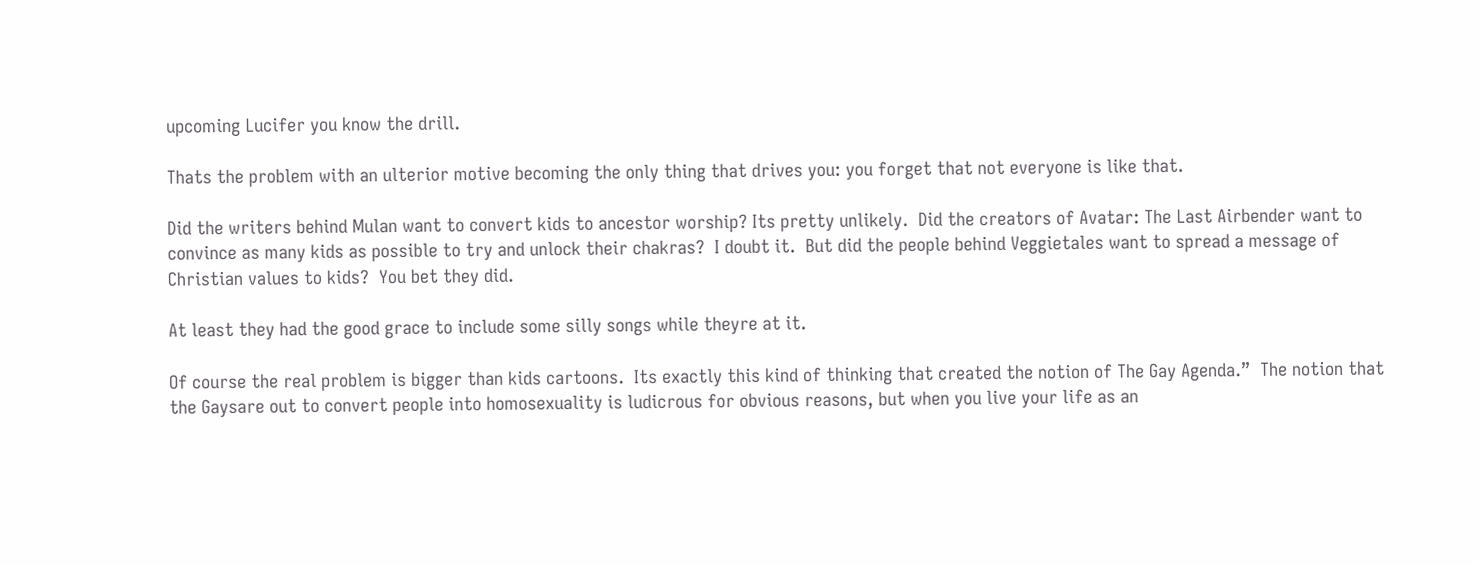upcoming Lucifer you know the drill.

Thats the problem with an ulterior motive becoming the only thing that drives you: you forget that not everyone is like that.

Did the writers behind Mulan want to convert kids to ancestor worship? Its pretty unlikely.  Did the creators of Avatar: The Last Airbender want to convince as many kids as possible to try and unlock their chakras?  I doubt it.  But did the people behind Veggietales want to spread a message of Christian values to kids?  You bet they did.

At least they had the good grace to include some silly songs while theyre at it.

Of course the real problem is bigger than kids cartoons.  Its exactly this kind of thinking that created the notion of The Gay Agenda.”  The notion that the Gaysare out to convert people into homosexuality is ludicrous for obvious reasons, but when you live your life as an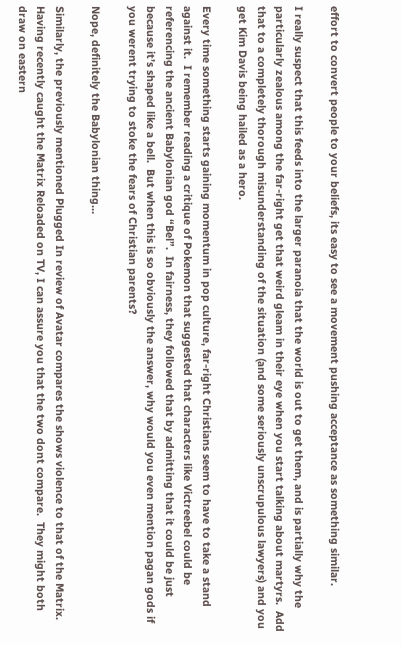effort to convert people to your beliefs, its easy to see a movement pushing acceptance as something similar.

I really suspect that this feeds into the larger paranoia that the world is out to get them, and is partially why the particularly zealous among the far-right get that weird gleam in their eye when you start talking about martyrs.  Add that to a completely thorough misunderstanding of the situation (and some seriously unscrupulous lawyers) and you get Kim Davis being hailed as a hero.

Every time something starts gaining momentum in pop culture, far-right Christians seem to have to take a stand against it.  I remember reading a critique of Pokemon that suggested that characters like Victreebel could be referencing the ancient Babylonian god “Bel”.  In fairness, they followed that by admitting that it could be just because it’s shaped like a bell.  But when this is so obviously the answer, why would you even mention pagan gods if you werent trying to stoke the fears of Christian parents?

Nope, definitely the Babylonian thing…

Similarly, the previously mentioned Plugged In review of Avatar compares the shows violence to that of the Matrix.  Having recently caught the Matrix Reloaded on TV, I can assure you that the two dont compare.  They might both draw on eastern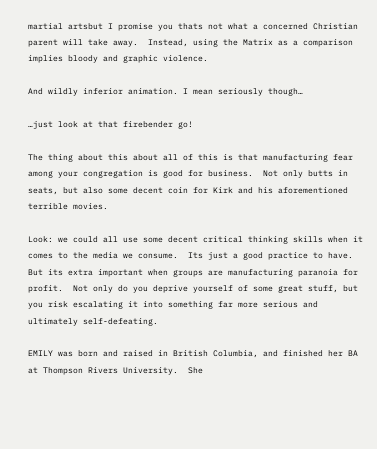martial artsbut I promise you thats not what a concerned Christian parent will take away.  Instead, using the Matrix as a comparison implies bloody and graphic violence.

And wildly inferior animation. I mean seriously though…

…just look at that firebender go!

The thing about this about all of this is that manufacturing fear among your congregation is good for business.  Not only butts in seats, but also some decent coin for Kirk and his aforementioned terrible movies.

Look: we could all use some decent critical thinking skills when it comes to the media we consume.  Its just a good practice to have.  But its extra important when groups are manufacturing paranoia for profit.  Not only do you deprive yourself of some great stuff, but you risk escalating it into something far more serious and ultimately self-defeating.

EMILY was born and raised in British Columbia, and finished her BA at Thompson Rivers University.  She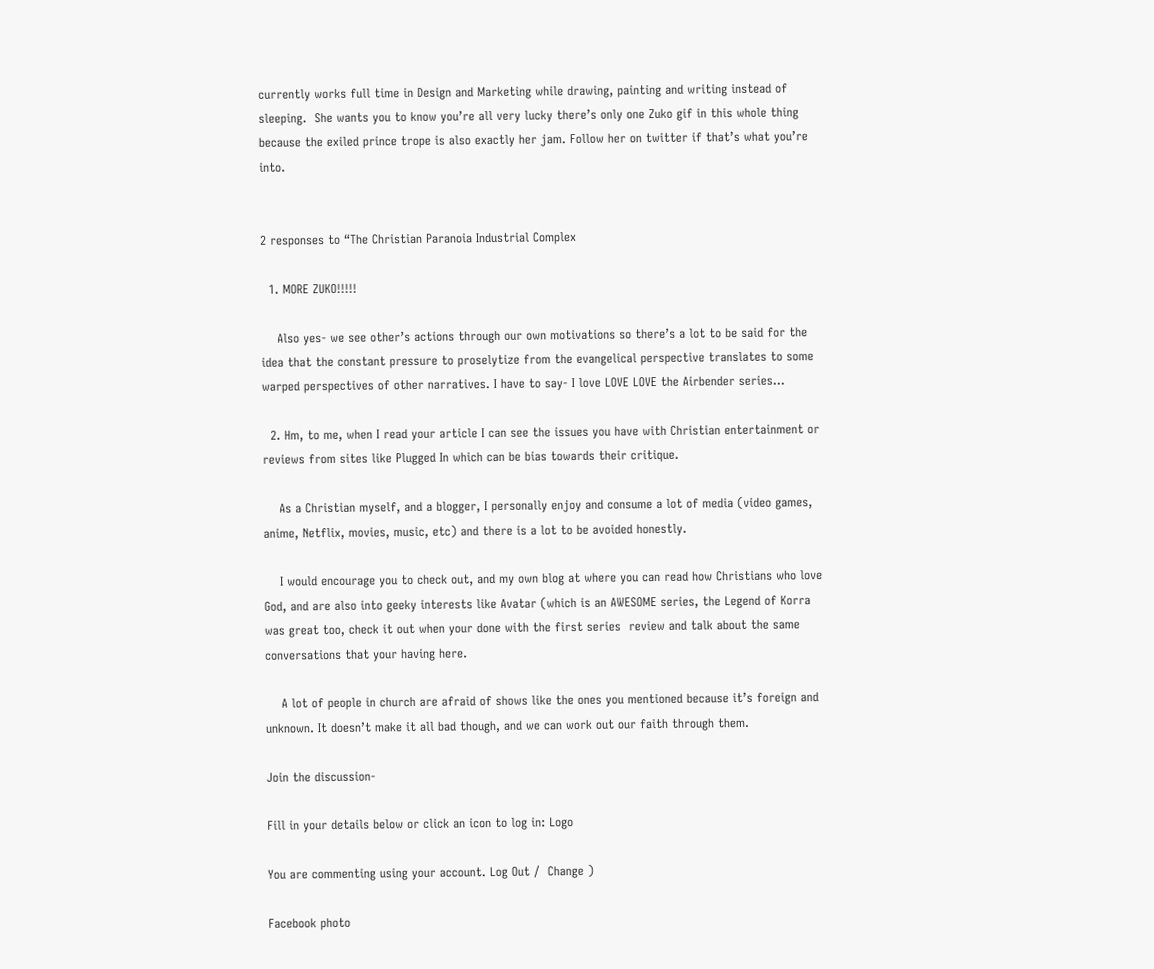currently works full time in Design and Marketing while drawing, painting and writing instead of sleeping.  She wants you to know you’re all very lucky there’s only one Zuko gif in this whole thing because the exiled prince trope is also exactly her jam. Follow her on twitter if that’s what you’re into.


2 responses to “The Christian Paranoia Industrial Complex

  1. MORE ZUKO!!!!!

    Also yes- we see other’s actions through our own motivations so there’s a lot to be said for the idea that the constant pressure to proselytize from the evangelical perspective translates to some warped perspectives of other narratives. I have to say- I love LOVE LOVE the Airbender series…

  2. Hm, to me, when I read your article I can see the issues you have with Christian entertainment or reviews from sites like Plugged In which can be bias towards their critique.

    As a Christian myself, and a blogger, I personally enjoy and consume a lot of media (video games, anime, Netflix, movies, music, etc) and there is a lot to be avoided honestly.

    I would encourage you to check out, and my own blog at where you can read how Christians who love God, and are also into geeky interests like Avatar (which is an AWESOME series, the Legend of Korra was great too, check it out when your done with the first series  review and talk about the same conversations that your having here.

    A lot of people in church are afraid of shows like the ones you mentioned because it’s foreign and unknown. It doesn’t make it all bad though, and we can work out our faith through them.

Join the discussion-

Fill in your details below or click an icon to log in: Logo

You are commenting using your account. Log Out /  Change )

Facebook photo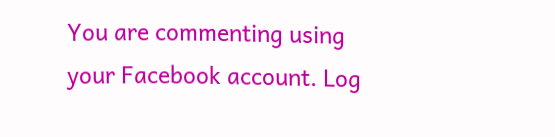You are commenting using your Facebook account. Log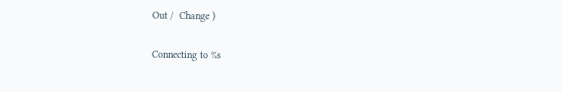Out /  Change )

Connecting to %s